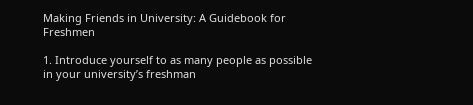Making Friends in University: A Guidebook for Freshmen

1. Introduce yourself to as many people as possible in your university’s freshman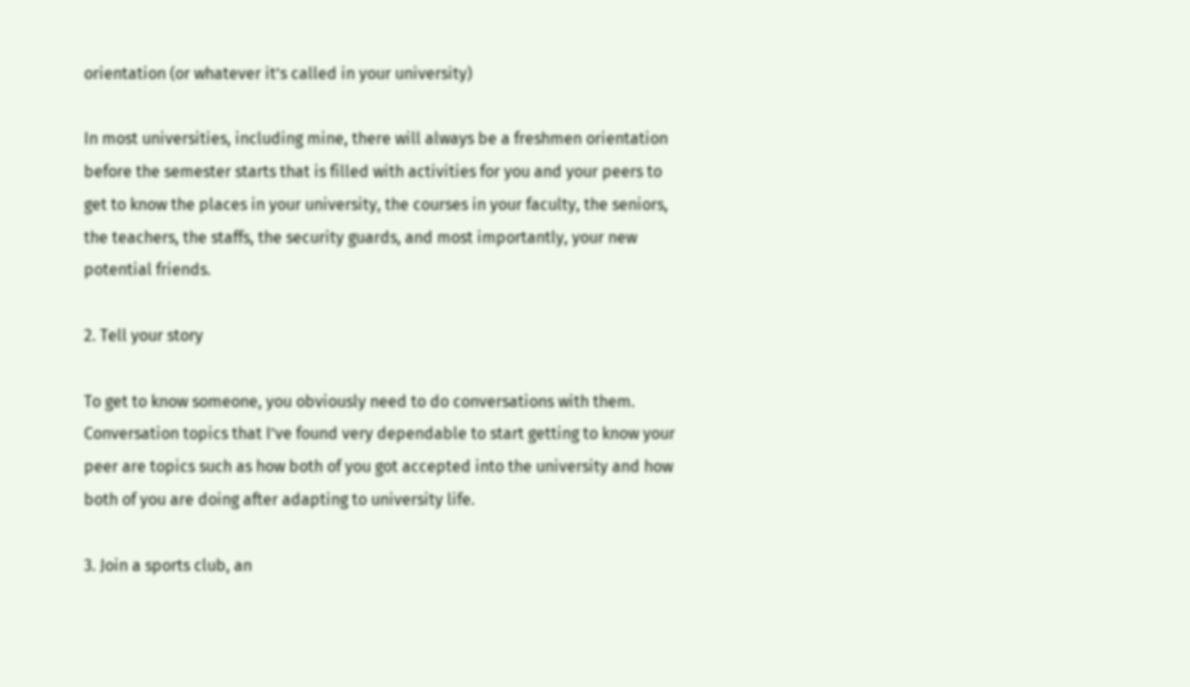orientation (or whatever it’s called in your university)

In most universities, including mine, there will always be a freshmen orientation before the semester starts that is filled with activities for you and your peers to get to know the places in your university, the courses in your faculty, the seniors, the teachers, the staffs, the security guards, and most importantly, your new potential friends.

2. Tell your story

To get to know someone, you obviously need to do conversations with them. Conversation topics that I’ve found very dependable to start getting to know your peer are topics such as how both of you got accepted into the university and how both of you are doing after adapting to university life.

3. Join a sports club, an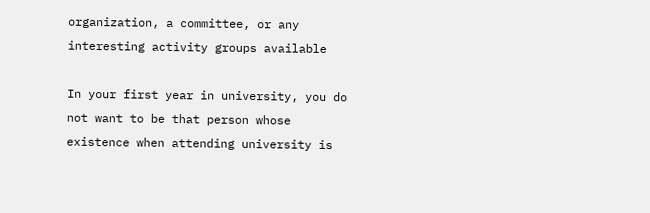organization, a committee, or any interesting activity groups available

In your first year in university, you do not want to be that person whose existence when attending university is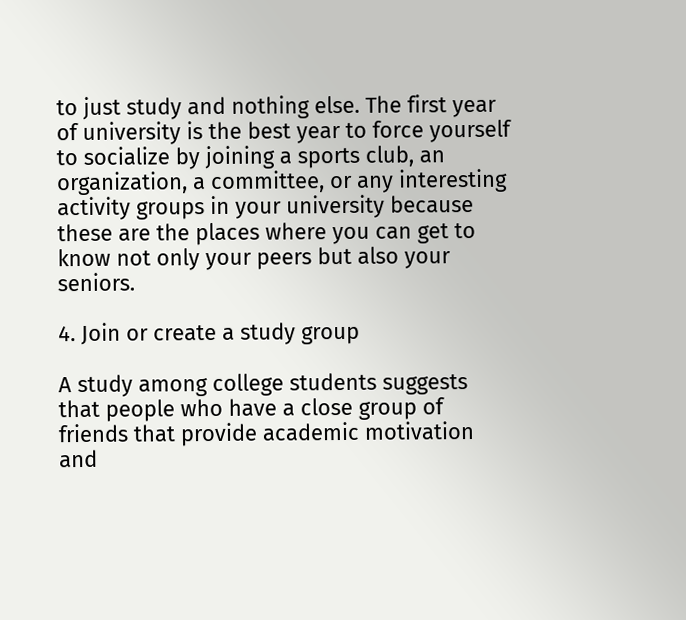to just study and nothing else. The first year of university is the best year to force yourself to socialize by joining a sports club, an organization, a committee, or any interesting activity groups in your university because these are the places where you can get to know not only your peers but also your seniors.

4. Join or create a study group

A study among college students suggests that people who have a close group of friends that provide academic motivation and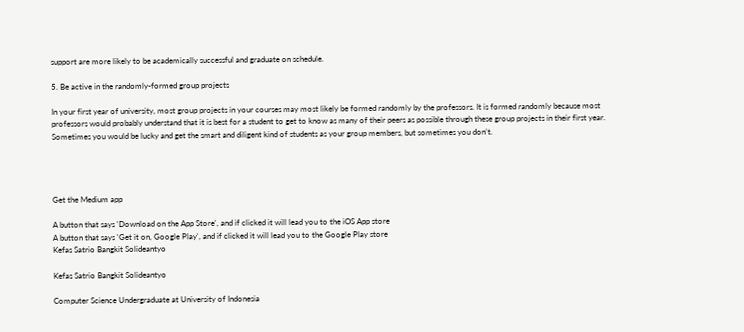support are more likely to be academically successful and graduate on schedule.

5. Be active in the randomly-formed group projects

In your first year of university, most group projects in your courses may most likely be formed randomly by the professors. It is formed randomly because most professors would probably understand that it is best for a student to get to know as many of their peers as possible through these group projects in their first year. Sometimes you would be lucky and get the smart and diligent kind of students as your group members, but sometimes you don’t.




Get the Medium app

A button that says 'Download on the App Store', and if clicked it will lead you to the iOS App store
A button that says 'Get it on, Google Play', and if clicked it will lead you to the Google Play store
Kefas Satrio Bangkit Solideantyo

Kefas Satrio Bangkit Solideantyo

Computer Science Undergraduate at University of Indonesia